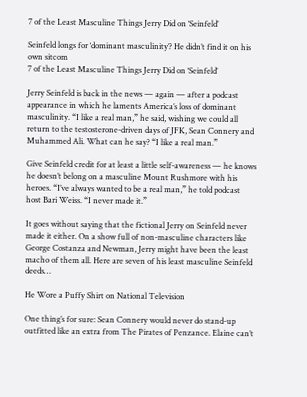7 of the Least Masculine Things Jerry Did on ‘Seinfeld’

Seinfeld longs for ‘dominant masculinity’? He didn’t find it on his own sitcom
7 of the Least Masculine Things Jerry Did on ‘Seinfeld’

Jerry Seinfeld is back in the news — again — after a podcast appearance in which he laments America’s loss of dominant masculinity. “I like a real man,” he said, wishing we could all return to the testosterone-driven days of JFK, Sean Connery and Muhammed Ali. What can he say? “I like a real man.”

Give Seinfeld credit for at least a little self-awareness — he knows he doesn’t belong on a masculine Mount Rushmore with his heroes. “I’ve always wanted to be a real man,” he told podcast host Bari Weiss. “I never made it.”

It goes without saying that the fictional Jerry on Seinfeld never made it either. On a show full of non-masculine characters like George Costanza and Newman, Jerry might have been the least macho of them all. Here are seven of his least masculine Seinfeld deeds…

He Wore a Puffy Shirt on National Television

One thing’s for sure: Sean Connery would never do stand-up outfitted like an extra from The Pirates of Penzance. Elaine can’t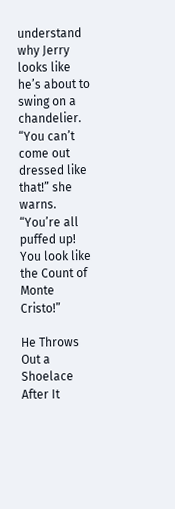understand why Jerry looks like he’s about to swing on a chandelier. “You can’t come out dressed like that!” she warns. “You’re all puffed up! You look like the Count of Monte Cristo!”

He Throws Out a Shoelace After It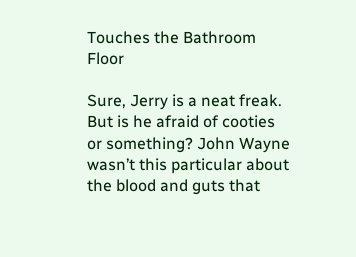Touches the Bathroom Floor

Sure, Jerry is a neat freak. But is he afraid of cooties or something? John Wayne wasn’t this particular about the blood and guts that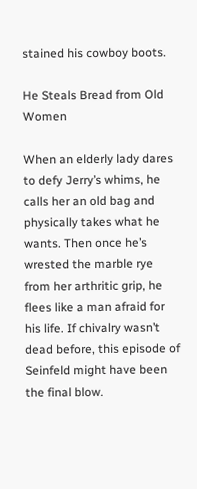stained his cowboy boots.

He Steals Bread from Old Women

When an elderly lady dares to defy Jerry’s whims, he calls her an old bag and physically takes what he wants. Then once he’s wrested the marble rye from her arthritic grip, he flees like a man afraid for his life. If chivalry wasn’t dead before, this episode of Seinfeld might have been the final blow.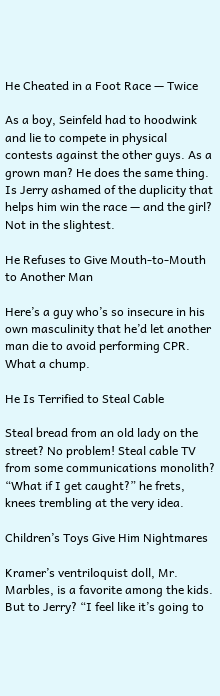He Cheated in a Foot Race — Twice

As a boy, Seinfeld had to hoodwink and lie to compete in physical contests against the other guys. As a grown man? He does the same thing. Is Jerry ashamed of the duplicity that helps him win the race — and the girl? Not in the slightest.

He Refuses to Give Mouth-to-Mouth to Another Man

Here’s a guy who’s so insecure in his own masculinity that he’d let another man die to avoid performing CPR. What a chump.

He Is Terrified to Steal Cable

Steal bread from an old lady on the street? No problem! Steal cable TV from some communications monolith? “What if I get caught?” he frets, knees trembling at the very idea.

Children’s Toys Give Him Nightmares

Kramer’s ventriloquist doll, Mr. Marbles, is a favorite among the kids. But to Jerry? “I feel like it’s going to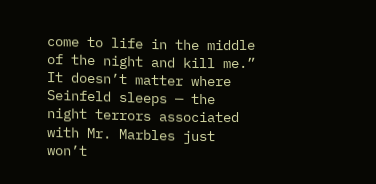come to life in the middle of the night and kill me.” It doesn’t matter where Seinfeld sleeps — the night terrors associated with Mr. Marbles just won’t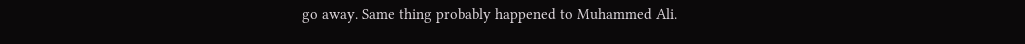go away. Same thing probably happened to Muhammed Ali.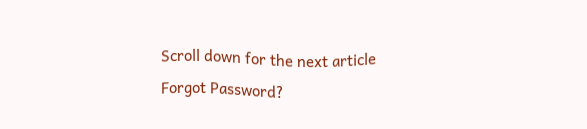Scroll down for the next article
Forgot Password?